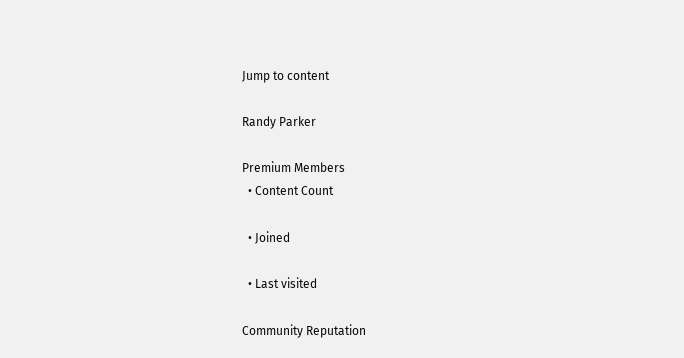Jump to content

Randy Parker

Premium Members
  • Content Count

  • Joined

  • Last visited

Community Reputation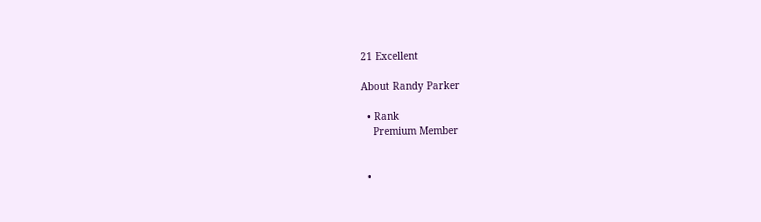21 Excellent

About Randy Parker

  • Rank
    Premium Member


  •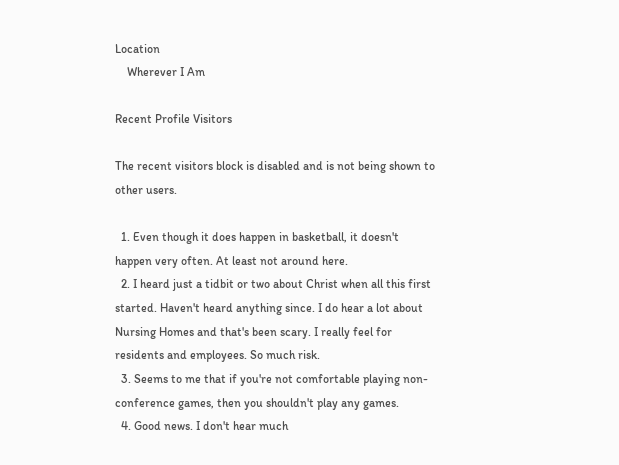Location
    Wherever I Am

Recent Profile Visitors

The recent visitors block is disabled and is not being shown to other users.

  1. Even though it does happen in basketball, it doesn't happen very often. At least not around here.
  2. I heard just a tidbit or two about Christ when all this first started. Haven't heard anything since. I do hear a lot about Nursing Homes and that's been scary. I really feel for residents and employees. So much risk.
  3. Seems to me that if you're not comfortable playing non-conference games, then you shouldn't play any games.
  4. Good news. I don't hear much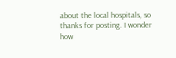about the local hospitals, so thanks for posting. I wonder how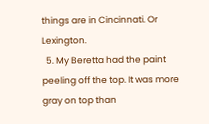things are in Cincinnati. Or Lexington.
  5. My Beretta had the paint peeling off the top. It was more gray on top than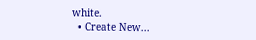white.
  • Create New...